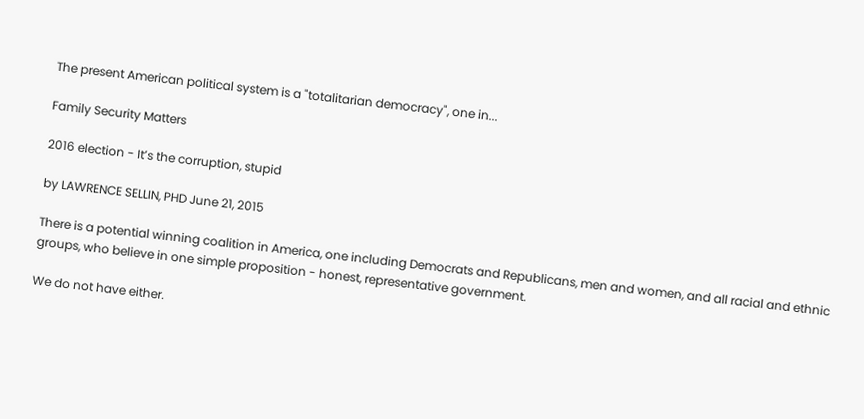The present American political system is a "totalitarian democracy", one in...

Family Security Matters

2016 election - It’s the corruption, stupid

by LAWRENCE SELLIN, PHD June 21, 2015

There is a potential winning coalition in America, one including Democrats and Republicans, men and women, and all racial and ethnic groups, who believe in one simple proposition - honest, representative government.

We do not have either.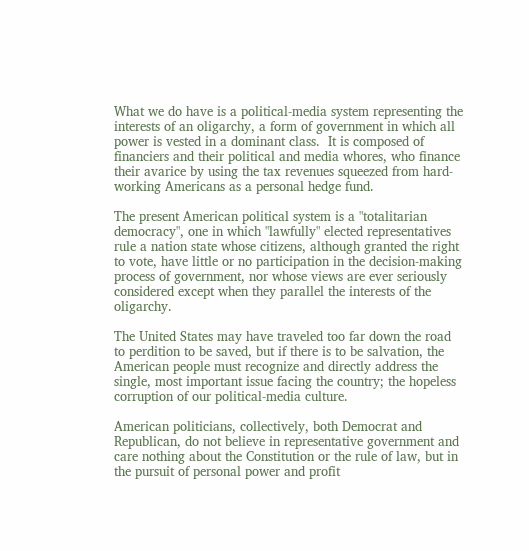What we do have is a political-media system representing the interests of an oligarchy, a form of government in which all power is vested in a dominant class.  It is composed of financiers and their political and media whores, who finance their avarice by using the tax revenues squeezed from hard-working Americans as a personal hedge fund.

The present American political system is a "totalitarian democracy", one in which "lawfully" elected representatives rule a nation state whose citizens, although granted the right to vote, have little or no participation in the decision-making process of government, nor whose views are ever seriously considered except when they parallel the interests of the oligarchy.

The United States may have traveled too far down the road to perdition to be saved, but if there is to be salvation, the American people must recognize and directly address the single, most important issue facing the country; the hopeless corruption of our political-media culture.

American politicians, collectively, both Democrat and Republican, do not believe in representative government and care nothing about the Constitution or the rule of law, but in the pursuit of personal power and profit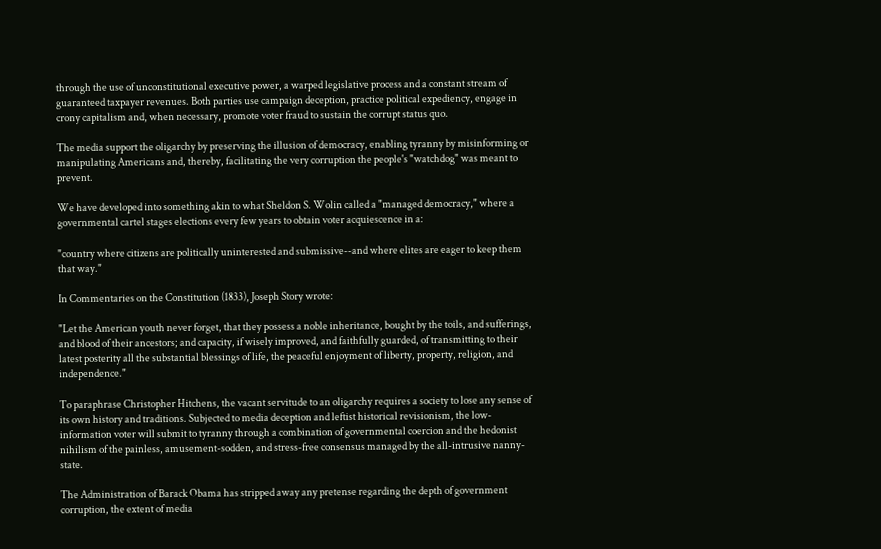through the use of unconstitutional executive power, a warped legislative process and a constant stream of guaranteed taxpayer revenues. Both parties use campaign deception, practice political expediency, engage in crony capitalism and, when necessary, promote voter fraud to sustain the corrupt status quo.

The media support the oligarchy by preserving the illusion of democracy, enabling tyranny by misinforming or manipulating Americans and, thereby, facilitating the very corruption the people's "watchdog" was meant to prevent.

We have developed into something akin to what Sheldon S. Wolin called a "managed democracy," where a governmental cartel stages elections every few years to obtain voter acquiescence in a:

"country where citizens are politically uninterested and submissive--and where elites are eager to keep them that way."

In Commentaries on the Constitution (1833), Joseph Story wrote:

"Let the American youth never forget, that they possess a noble inheritance, bought by the toils, and sufferings, and blood of their ancestors; and capacity, if wisely improved, and faithfully guarded, of transmitting to their latest posterity all the substantial blessings of life, the peaceful enjoyment of liberty, property, religion, and independence."

To paraphrase Christopher Hitchens, the vacant servitude to an oligarchy requires a society to lose any sense of its own history and traditions. Subjected to media deception and leftist historical revisionism, the low-information voter will submit to tyranny through a combination of governmental coercion and the hedonist nihilism of the painless, amusement-sodden, and stress-free consensus managed by the all-intrusive nanny-state.

The Administration of Barack Obama has stripped away any pretense regarding the depth of government corruption, the extent of media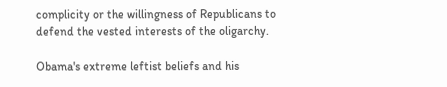complicity or the willingness of Republicans to defend the vested interests of the oligarchy.

Obama's extreme leftist beliefs and his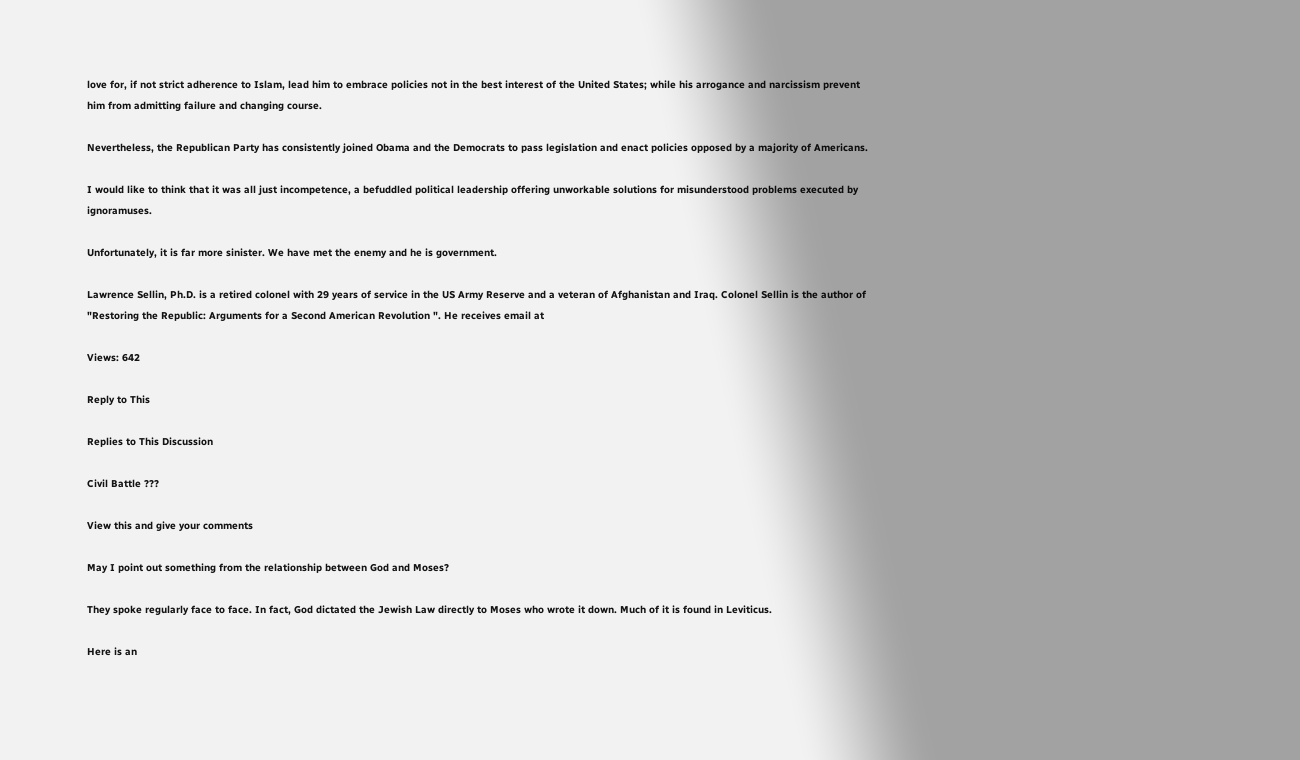love for, if not strict adherence to Islam, lead him to embrace policies not in the best interest of the United States; while his arrogance and narcissism prevent him from admitting failure and changing course.

Nevertheless, the Republican Party has consistently joined Obama and the Democrats to pass legislation and enact policies opposed by a majority of Americans.

I would like to think that it was all just incompetence, a befuddled political leadership offering unworkable solutions for misunderstood problems executed by ignoramuses.

Unfortunately, it is far more sinister. We have met the enemy and he is government.

Lawrence Sellin, Ph.D. is a retired colonel with 29 years of service in the US Army Reserve and a veteran of Afghanistan and Iraq. Colonel Sellin is the author of "Restoring the Republic: Arguments for a Second American Revolution ". He receives email at

Views: 642

Reply to This

Replies to This Discussion

Civil Battle ???

View this and give your comments

May I point out something from the relationship between God and Moses?

They spoke regularly face to face. In fact, God dictated the Jewish Law directly to Moses who wrote it down. Much of it is found in Leviticus.

Here is an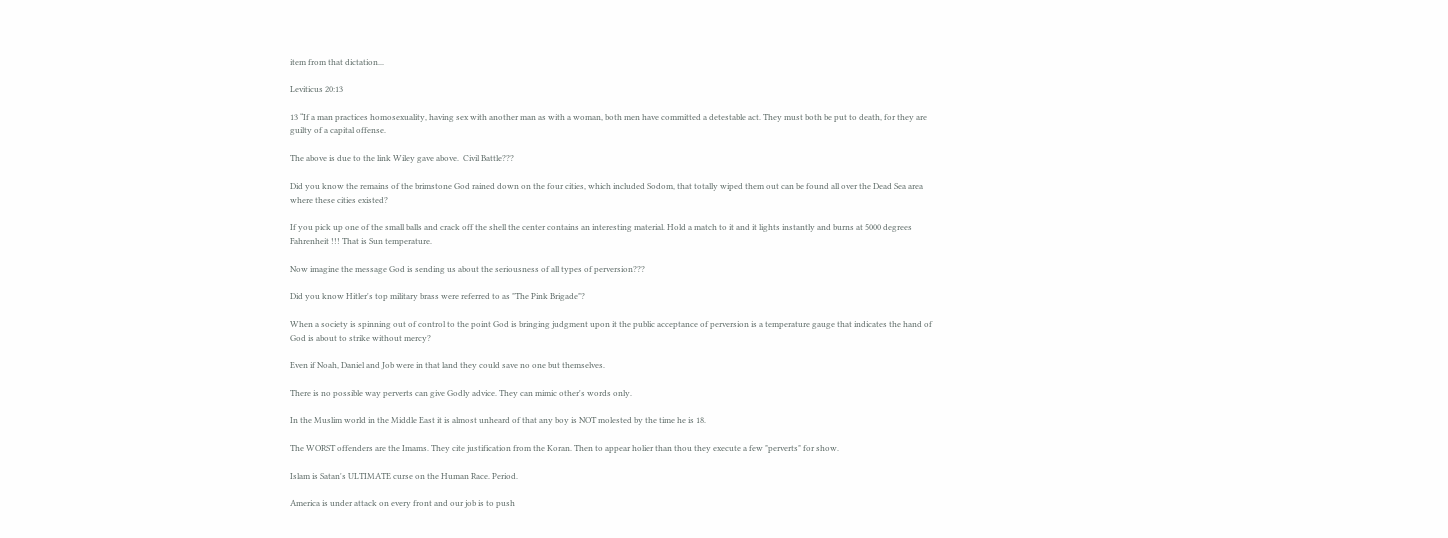item from that dictation...

Leviticus 20:13

13 “If a man practices homosexuality, having sex with another man as with a woman, both men have committed a detestable act. They must both be put to death, for they are guilty of a capital offense.

The above is due to the link Wiley gave above.  Civil Battle???

Did you know the remains of the brimstone God rained down on the four cities, which included Sodom, that totally wiped them out can be found all over the Dead Sea area where these cities existed?

If you pick up one of the small balls and crack off the shell the center contains an interesting material. Hold a match to it and it lights instantly and burns at 5000 degrees Fahrenheit !!! That is Sun temperature.

Now imagine the message God is sending us about the seriousness of all types of perversion???

Did you know Hitler's top military brass were referred to as "The Pink Brigade"?

When a society is spinning out of control to the point God is bringing judgment upon it the public acceptance of perversion is a temperature gauge that indicates the hand of God is about to strike without mercy?

Even if Noah, Daniel and Job were in that land they could save no one but themselves.

There is no possible way perverts can give Godly advice. They can mimic other's words only.

In the Muslim world in the Middle East it is almost unheard of that any boy is NOT molested by the time he is 18.

The WORST offenders are the Imams. They cite justification from the Koran. Then to appear holier than thou they execute a few "perverts" for show.

Islam is Satan's ULTIMATE curse on the Human Race. Period.

America is under attack on every front and our job is to push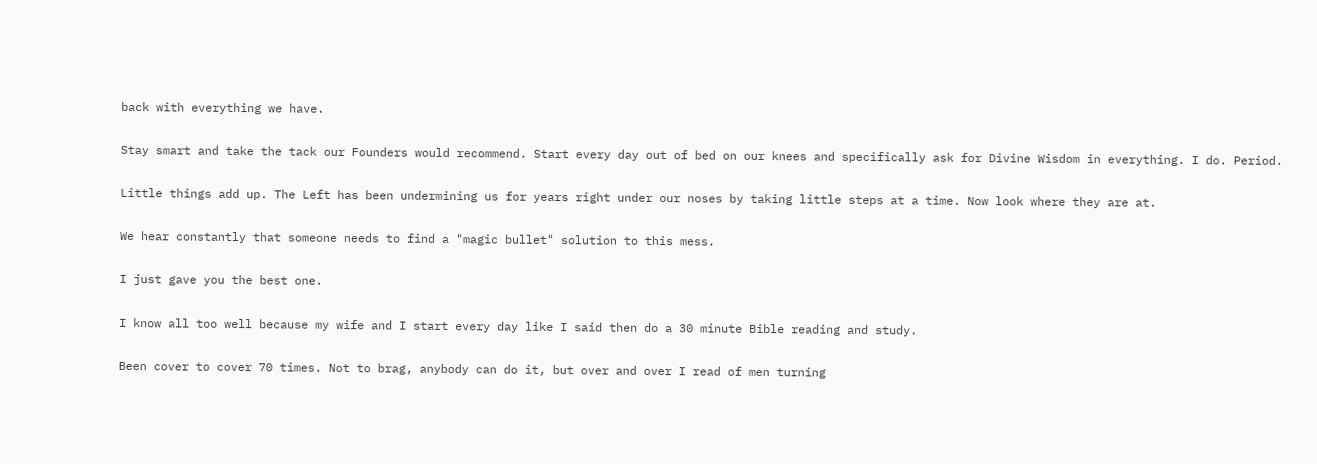back with everything we have.

Stay smart and take the tack our Founders would recommend. Start every day out of bed on our knees and specifically ask for Divine Wisdom in everything. I do. Period.

Little things add up. The Left has been undermining us for years right under our noses by taking little steps at a time. Now look where they are at.

We hear constantly that someone needs to find a "magic bullet" solution to this mess.

I just gave you the best one.

I know all too well because my wife and I start every day like I said then do a 30 minute Bible reading and study.

Been cover to cover 70 times. Not to brag, anybody can do it, but over and over I read of men turning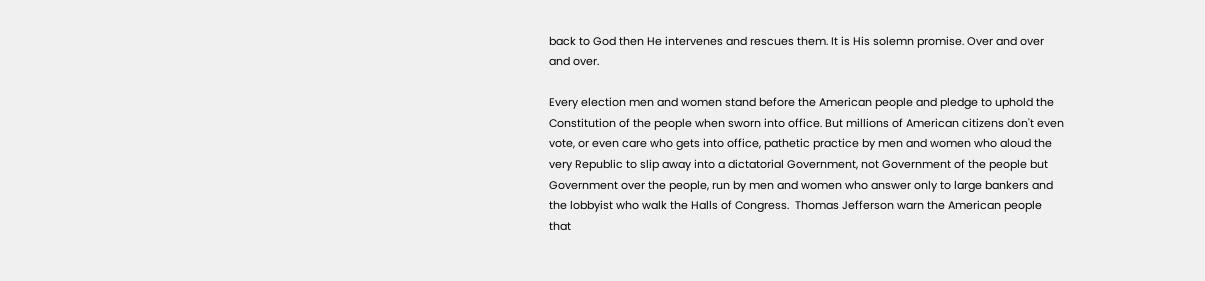back to God then He intervenes and rescues them. It is His solemn promise. Over and over and over.

Every election men and women stand before the American people and pledge to uphold the Constitution of the people when sworn into office. But millions of American citizens don't even vote, or even care who gets into office, pathetic practice by men and women who aloud the very Republic to slip away into a dictatorial Government, not Government of the people but Government over the people, run by men and women who answer only to large bankers and the lobbyist who walk the Halls of Congress.  Thomas Jefferson warn the American people that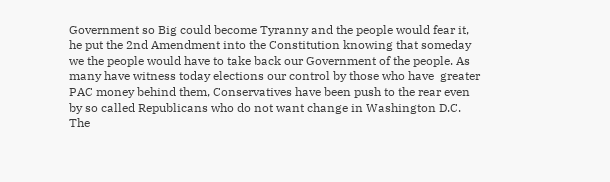Government so Big could become Tyranny and the people would fear it, he put the 2nd Amendment into the Constitution knowing that someday we the people would have to take back our Government of the people. As many have witness today elections our control by those who have  greater PAC money behind them, Conservatives have been push to the rear even by so called Republicans who do not want change in Washington D.C. The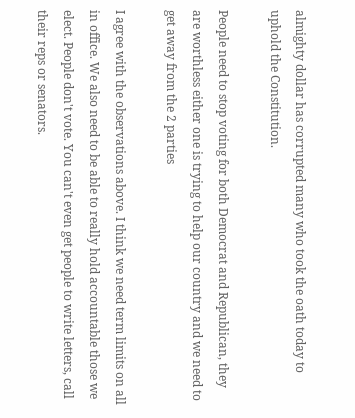almighty dollar has corrupted many who took the oath today to uphold the Constitution.

People need to stop voting for both Democrat and Republican, they are worthless either one is trying to help our country and we need to get away from the 2 parties

I agree with the observations above. I think we need term limits on all in office. We also need to be able to really hold accountable those we elect. People don't vote. You can't even get people to write letters, call their reps or senators.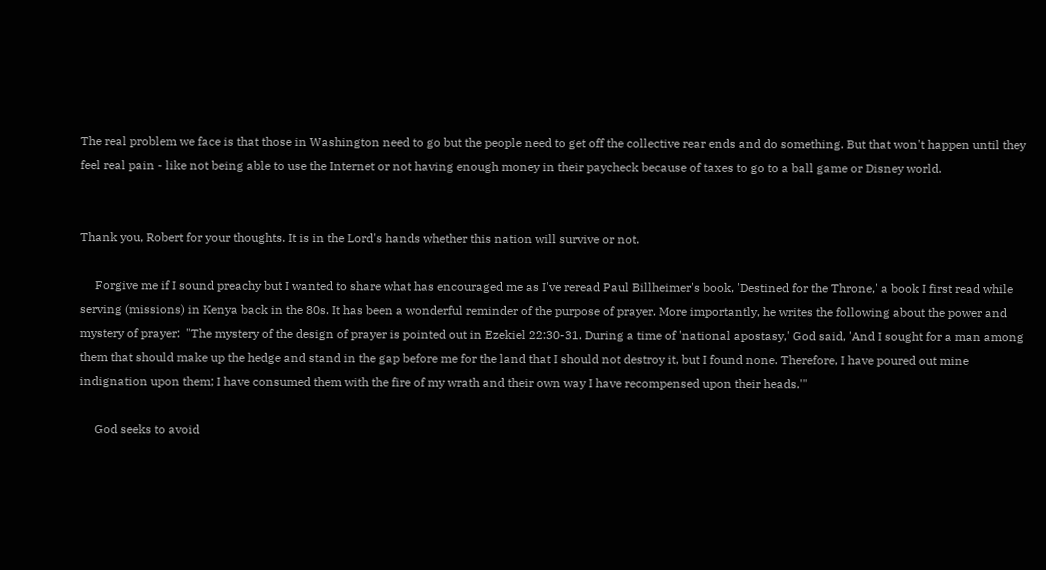The real problem we face is that those in Washington need to go but the people need to get off the collective rear ends and do something. But that won't happen until they feel real pain - like not being able to use the Internet or not having enough money in their paycheck because of taxes to go to a ball game or Disney world.


Thank you, Robert for your thoughts. It is in the Lord's hands whether this nation will survive or not.

     Forgive me if I sound preachy but I wanted to share what has encouraged me as I've reread Paul Billheimer's book, 'Destined for the Throne,' a book I first read while serving (missions) in Kenya back in the 80s. It has been a wonderful reminder of the purpose of prayer. More importantly, he writes the following about the power and mystery of prayer:  "The mystery of the design of prayer is pointed out in Ezekiel 22:30-31. During a time of 'national apostasy,' God said, 'And I sought for a man among them that should make up the hedge and stand in the gap before me for the land that I should not destroy it, but I found none. Therefore, I have poured out mine indignation upon them; I have consumed them with the fire of my wrath and their own way I have recompensed upon their heads.'"

     God seeks to avoid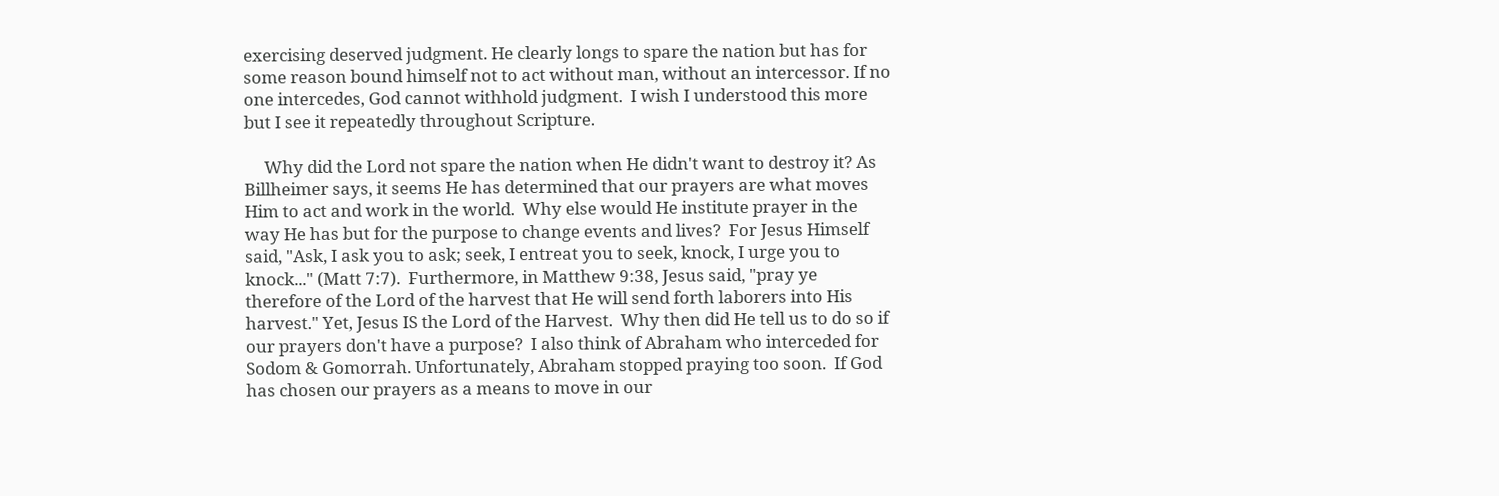exercising deserved judgment. He clearly longs to spare the nation but has for some reason bound himself not to act without man, without an intercessor. If no one intercedes, God cannot withhold judgment.  I wish I understood this more but I see it repeatedly throughout Scripture.

     Why did the Lord not spare the nation when He didn't want to destroy it? As Billheimer says, it seems He has determined that our prayers are what moves Him to act and work in the world.  Why else would He institute prayer in the way He has but for the purpose to change events and lives?  For Jesus Himself said, "Ask, I ask you to ask; seek, I entreat you to seek, knock, I urge you to knock..." (Matt 7:7).  Furthermore, in Matthew 9:38, Jesus said, "pray ye therefore of the Lord of the harvest that He will send forth laborers into His harvest." Yet, Jesus IS the Lord of the Harvest.  Why then did He tell us to do so if our prayers don't have a purpose?  I also think of Abraham who interceded for Sodom & Gomorrah. Unfortunately, Abraham stopped praying too soon.  If God has chosen our prayers as a means to move in our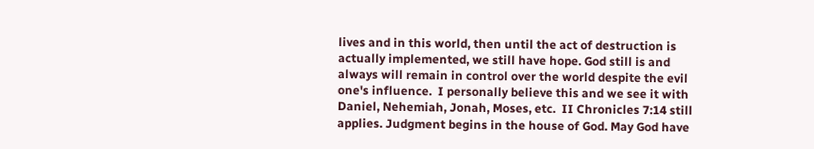lives and in this world, then until the act of destruction is actually implemented, we still have hope. God still is and always will remain in control over the world despite the evil one's influence.  I personally believe this and we see it with Daniel, Nehemiah, Jonah, Moses, etc.  II Chronicles 7:14 still applies. Judgment begins in the house of God. May God have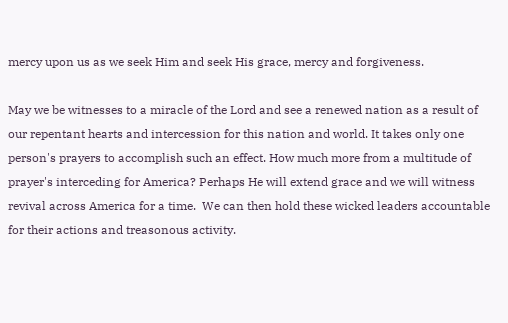mercy upon us as we seek Him and seek His grace, mercy and forgiveness.

May we be witnesses to a miracle of the Lord and see a renewed nation as a result of our repentant hearts and intercession for this nation and world. It takes only one person's prayers to accomplish such an effect. How much more from a multitude of prayer's interceding for America? Perhaps He will extend grace and we will witness revival across America for a time.  We can then hold these wicked leaders accountable for their actions and treasonous activity.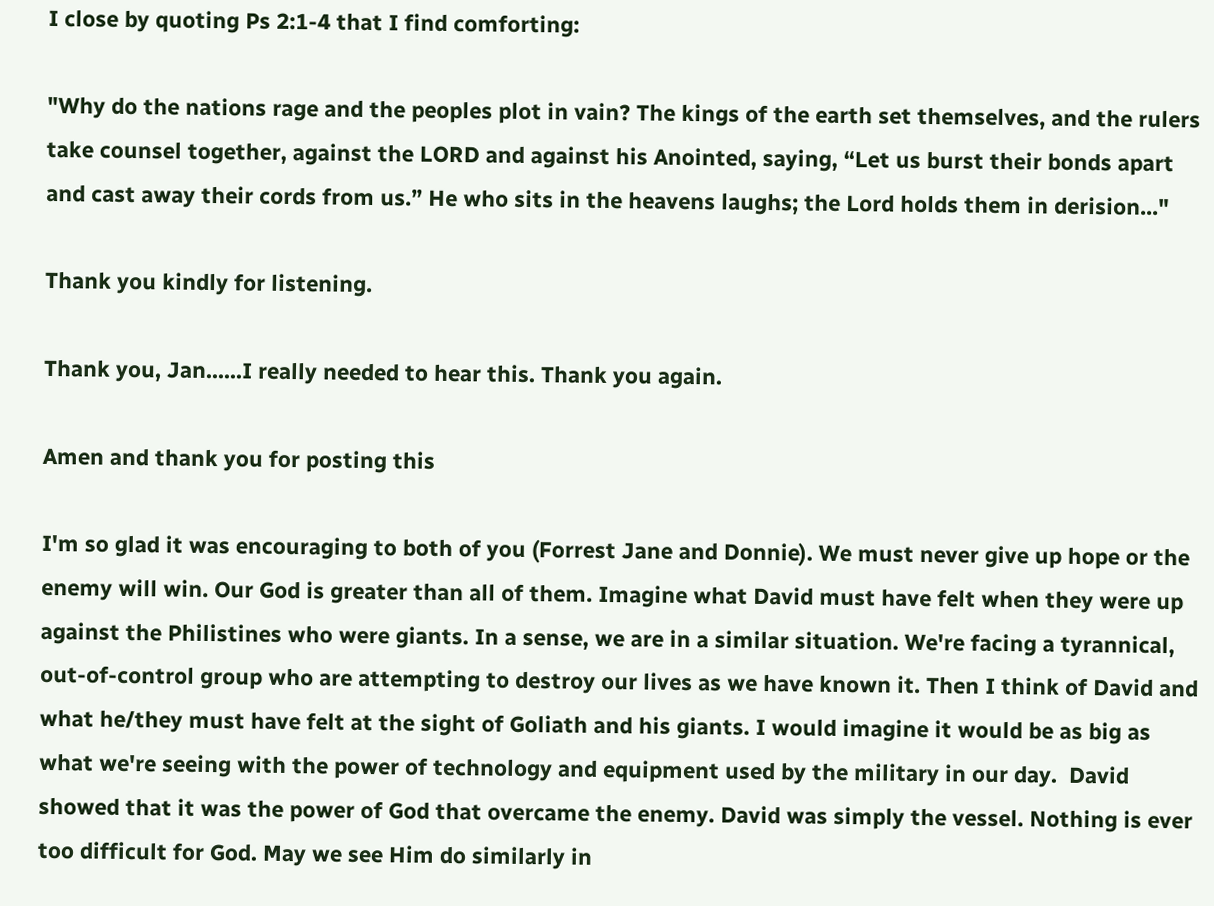I close by quoting Ps 2:1-4 that I find comforting:

"Why do the nations rage and the peoples plot in vain? The kings of the earth set themselves, and the rulers take counsel together, against the LORD and against his Anointed, saying, “Let us burst their bonds apart and cast away their cords from us.” He who sits in the heavens laughs; the Lord holds them in derision..."

Thank you kindly for listening.

Thank you, Jan......I really needed to hear this. Thank you again.

Amen and thank you for posting this

I'm so glad it was encouraging to both of you (Forrest Jane and Donnie). We must never give up hope or the enemy will win. Our God is greater than all of them. Imagine what David must have felt when they were up against the Philistines who were giants. In a sense, we are in a similar situation. We're facing a tyrannical, out-of-control group who are attempting to destroy our lives as we have known it. Then I think of David and what he/they must have felt at the sight of Goliath and his giants. I would imagine it would be as big as what we're seeing with the power of technology and equipment used by the military in our day.  David showed that it was the power of God that overcame the enemy. David was simply the vessel. Nothing is ever too difficult for God. May we see Him do similarly in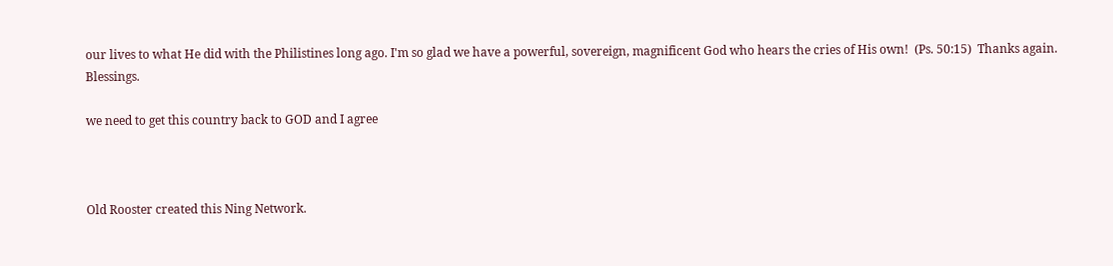our lives to what He did with the Philistines long ago. I'm so glad we have a powerful, sovereign, magnificent God who hears the cries of His own!  (Ps. 50:15)  Thanks again.  Blessings.

we need to get this country back to GOD and I agree



Old Rooster created this Ning Network.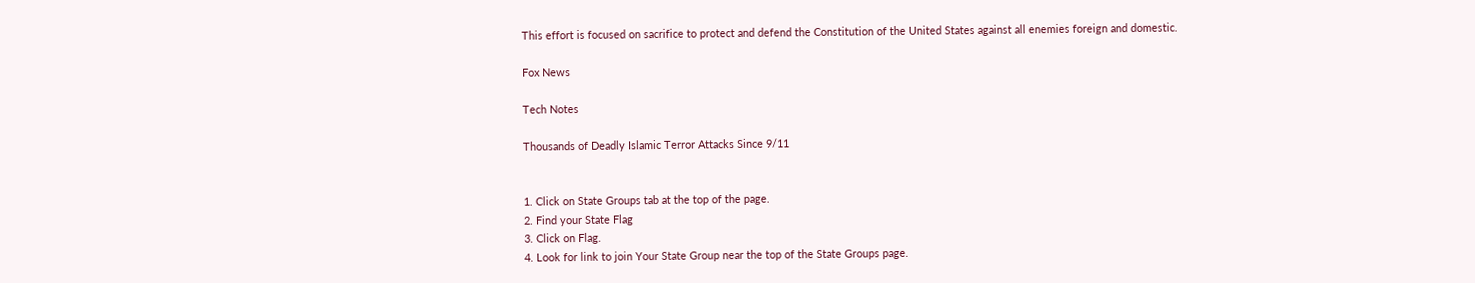This effort is focused on sacrifice to protect and defend the Constitution of the United States against all enemies foreign and domestic.

Fox News

Tech Notes

Thousands of Deadly Islamic Terror Attacks Since 9/11


1. Click on State Groups tab at the top of the page.
2. Find your State Flag
3. Click on Flag.
4. Look for link to join Your State Group near the top of the State Groups page.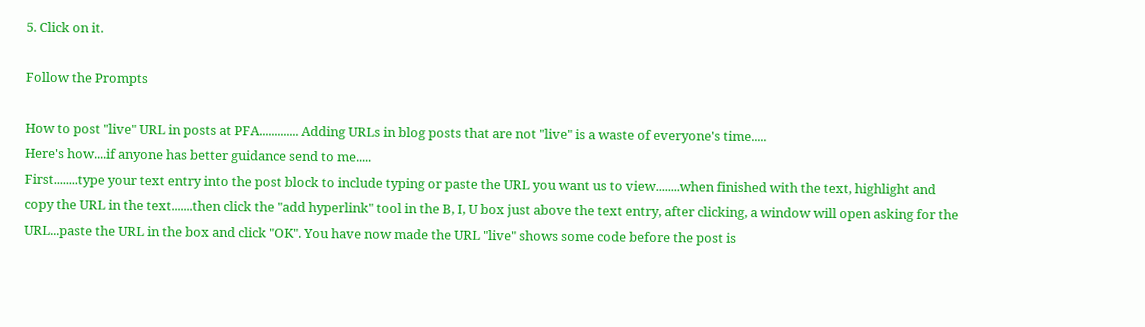5. Click on it.

Follow the Prompts

How to post "live" URL in posts at PFA............. Adding URLs in blog posts that are not "live" is a waste of everyone's time.....
Here's how....if anyone has better guidance send to me.....
First........type your text entry into the post block to include typing or paste the URL you want us to view........when finished with the text, highlight and copy the URL in the text.......then click the "add hyperlink" tool in the B, I, U box just above the text entry, after clicking, a window will open asking for the URL...paste the URL in the box and click "OK". You have now made the URL "live" shows some code before the post is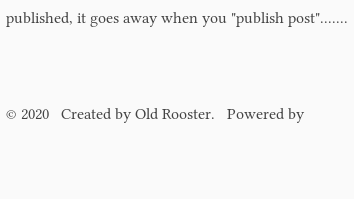published, it goes away when you "publish post".......


© 2020   Created by Old Rooster.   Powered by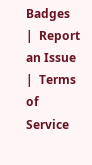Badges  |  Report an Issue  |  Terms of Service